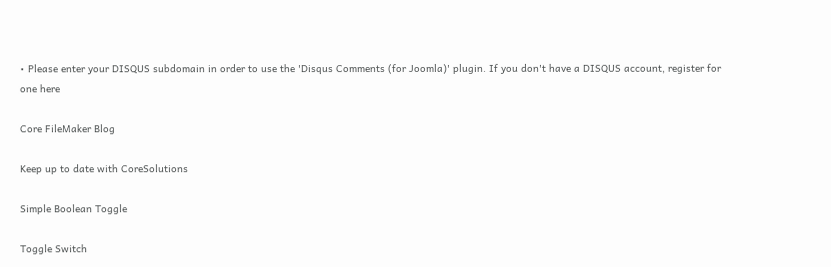• Please enter your DISQUS subdomain in order to use the 'Disqus Comments (for Joomla)' plugin. If you don't have a DISQUS account, register for one here

Core FileMaker Blog

Keep up to date with CoreSolutions

Simple Boolean Toggle

Toggle Switch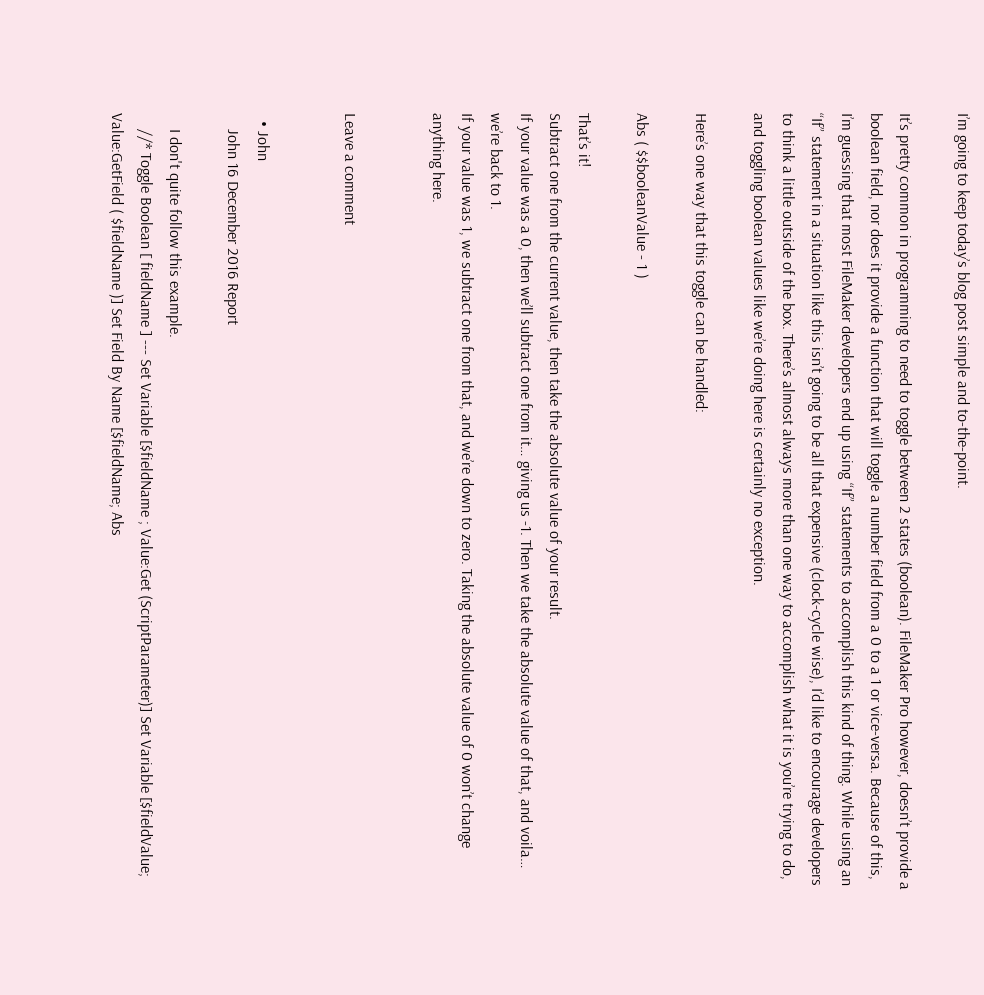I’m going to keep today’s blog post simple and to-the-point.

It’s pretty common in programming to need to toggle between 2 states (boolean). FileMaker Pro however, doesn’t provide a boolean field, nor does it provide a function that will toggle a number field from a 0 to a 1 or vice-versa. Because of this, I’m guessing that most FileMaker developers end up using “If” statements to accomplish this kind of thing. While using an “If” statement in a situation like this isn’t going to be all that expensive (clock-cycle wise), I’d like to encourage developers to think a little outside of the box. There’s almost always more than one way to accomplish what it is you’re trying to do, and toggling boolean values like we’re doing here is certainly no exception.

Here’s one way that this toggle can be handled:

Abs ( $$booleanValue - 1 )

That’s it!
Subtract one from the current value, then take the absolute value of your result.
If your value was a 0, then we’ll subtract one from it… giving us -1. Then we take the absolute value of that, and voila… we’re back to 1.
If your value was 1, we subtract one from that, and we’re down to zero. Taking the absolute value of 0 won’t change anything here.


Leave a comment


  • John
    John 16 December 2016 Report

    I don't quite follow this example.
    //* Toggle Boolean [ fieldName ] --- Set Variable [$fieldName ; Value:Get (ScriptParameter)] Set Variable [$fieldValue; Value:GetField ( $fieldName )] Set Field By Name [$fieldName; Abs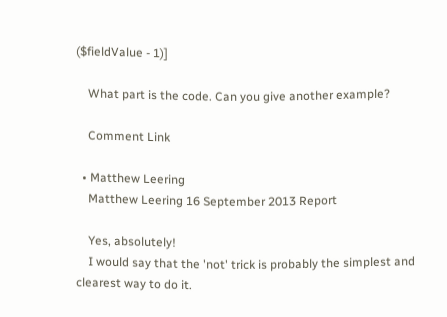($fieldValue - 1)]

    What part is the code. Can you give another example?

    Comment Link

  • Matthew Leering
    Matthew Leering 16 September 2013 Report

    Yes, absolutely!
    I would say that the 'not' trick is probably the simplest and clearest way to do it.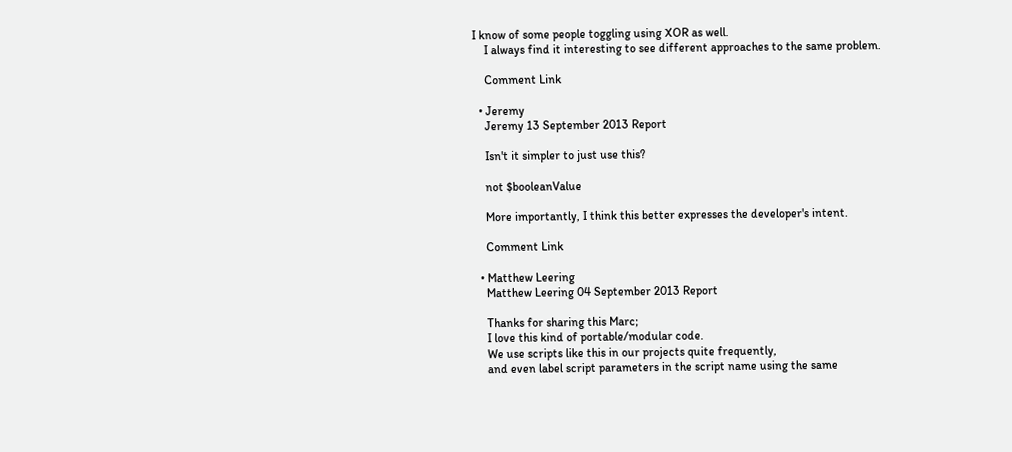I know of some people toggling using XOR as well.
    I always find it interesting to see different approaches to the same problem.

    Comment Link

  • Jeremy
    Jeremy 13 September 2013 Report

    Isn't it simpler to just use this?

    not $booleanValue

    More importantly, I think this better expresses the developer's intent.

    Comment Link

  • Matthew Leering
    Matthew Leering 04 September 2013 Report

    Thanks for sharing this Marc;
    I love this kind of portable/modular code.
    We use scripts like this in our projects quite frequently,
    and even label script parameters in the script name using the same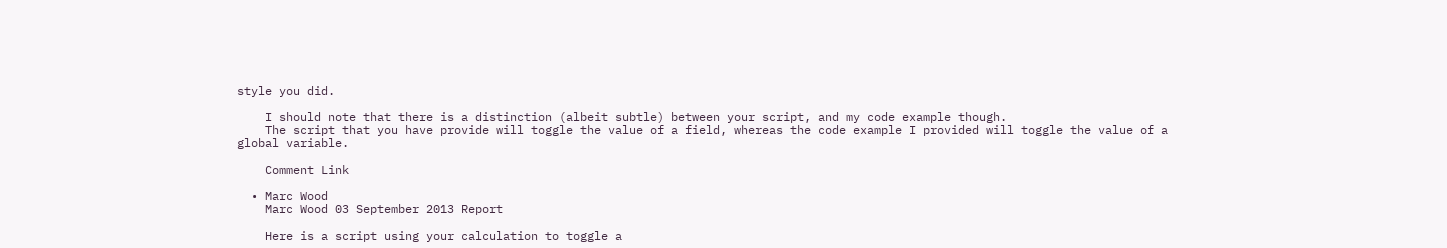style you did.

    I should note that there is a distinction (albeit subtle) between your script, and my code example though.
    The script that you have provide will toggle the value of a field, whereas the code example I provided will toggle the value of a global variable.

    Comment Link

  • Marc Wood
    Marc Wood 03 September 2013 Report

    Here is a script using your calculation to toggle a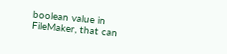boolean value in FileMaker, that can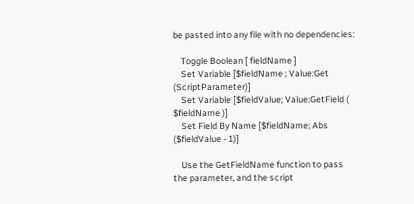be pasted into any file with no dependencies:

    Toggle Boolean [ fieldName ]
    Set Variable [$fieldName ; Value:Get (ScriptParameter)]
    Set Variable [$fieldValue; Value:GetField ( $fieldName )]
    Set Field By Name [$fieldName; Abs ($fieldValue - 1)]

    Use the GetFieldName function to pass the parameter, and the script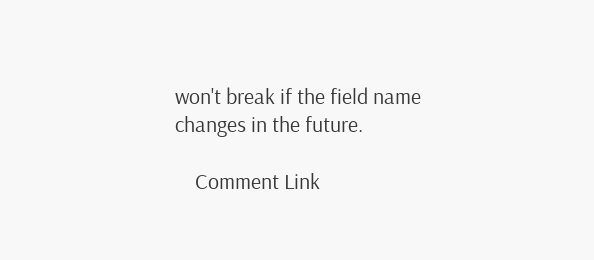won't break if the field name changes in the future.

    Comment Link